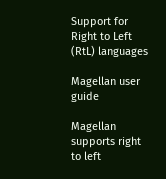Support for Right to Left (RtL) languages

Magellan user guide

Magellan supports right to left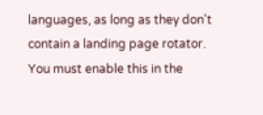languages, as long as they don't contain a landing page rotator. You must enable this in the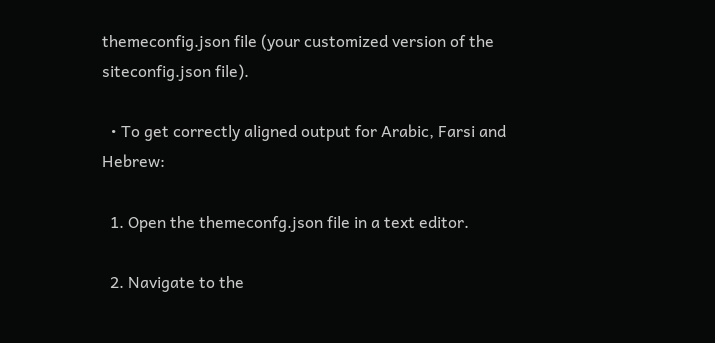themeconfig.json file (your customized version of the siteconfig.json file).

  • To get correctly aligned output for Arabic, Farsi and Hebrew:

  1. Open the themeconfg.json file in a text editor.

  2. Navigate to the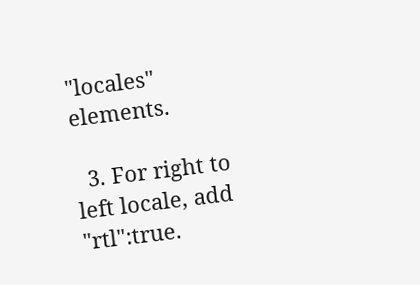"locales" elements.

  3. For right to left locale, add "rtl":true.